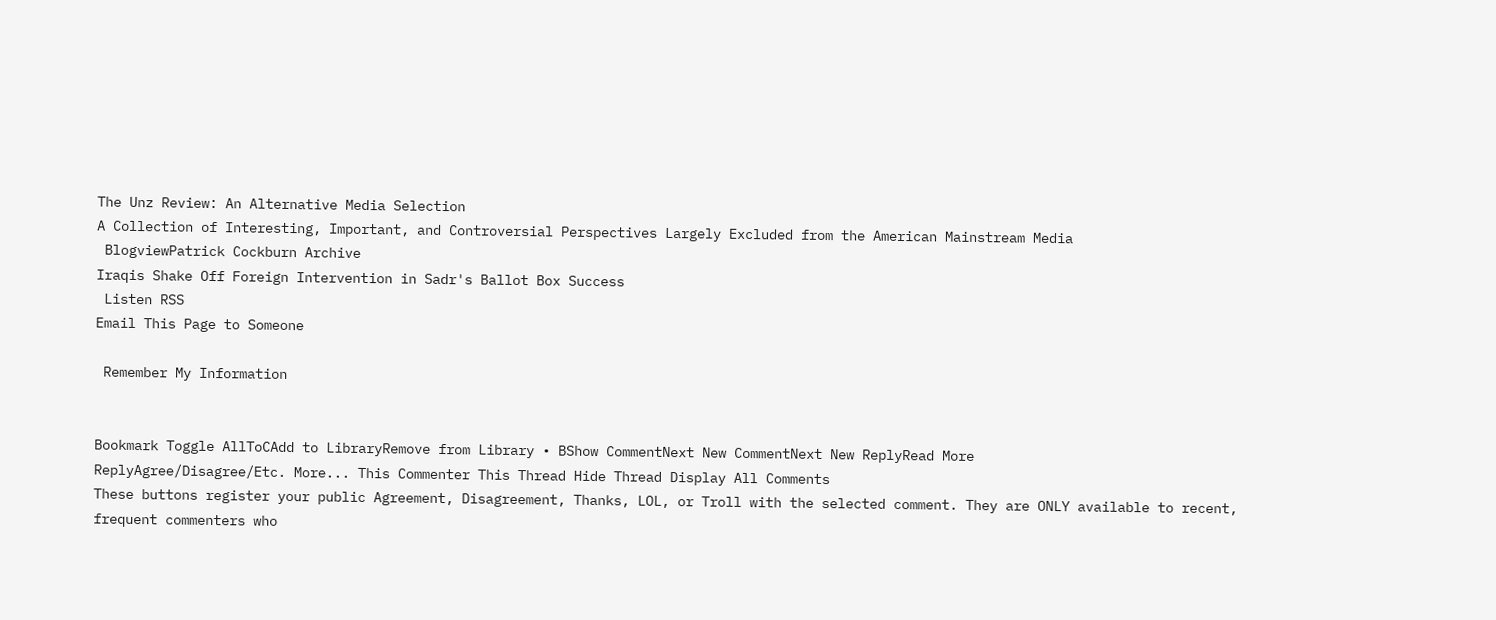The Unz Review: An Alternative Media Selection
A Collection of Interesting, Important, and Controversial Perspectives Largely Excluded from the American Mainstream Media
 BlogviewPatrick Cockburn Archive
Iraqis Shake Off Foreign Intervention in Sadr's Ballot Box Success
 Listen RSS
Email This Page to Someone

 Remember My Information


Bookmark Toggle AllToCAdd to LibraryRemove from Library • BShow CommentNext New CommentNext New ReplyRead More
ReplyAgree/Disagree/Etc. More... This Commenter This Thread Hide Thread Display All Comments
These buttons register your public Agreement, Disagreement, Thanks, LOL, or Troll with the selected comment. They are ONLY available to recent, frequent commenters who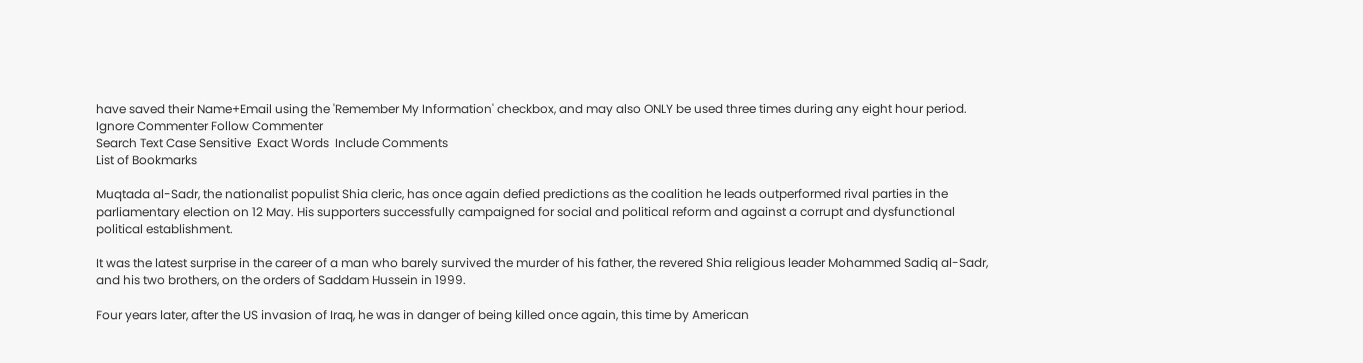have saved their Name+Email using the 'Remember My Information' checkbox, and may also ONLY be used three times during any eight hour period.
Ignore Commenter Follow Commenter
Search Text Case Sensitive  Exact Words  Include Comments
List of Bookmarks

Muqtada al-Sadr, the nationalist populist Shia cleric, has once again defied predictions as the coalition he leads outperformed rival parties in the parliamentary election on 12 May. His supporters successfully campaigned for social and political reform and against a corrupt and dysfunctional political establishment.

It was the latest surprise in the career of a man who barely survived the murder of his father, the revered Shia religious leader Mohammed Sadiq al-Sadr, and his two brothers, on the orders of Saddam Hussein in 1999.

Four years later, after the US invasion of Iraq, he was in danger of being killed once again, this time by American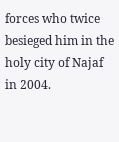forces who twice besieged him in the holy city of Najaf in 2004.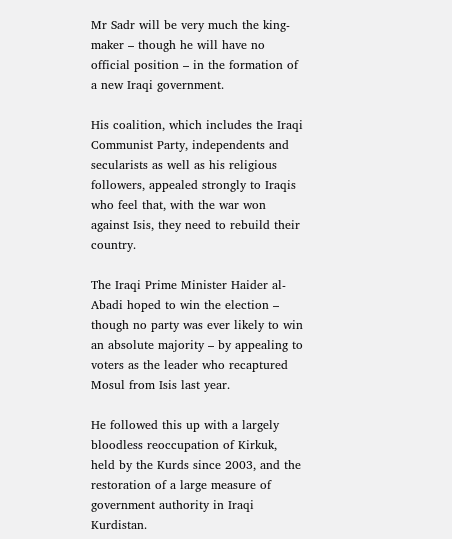Mr Sadr will be very much the king-maker – though he will have no official position – in the formation of a new Iraqi government.

His coalition, which includes the Iraqi Communist Party, independents and secularists as well as his religious followers, appealed strongly to Iraqis who feel that, with the war won against Isis, they need to rebuild their country.

The Iraqi Prime Minister Haider al-Abadi hoped to win the election – though no party was ever likely to win an absolute majority – by appealing to voters as the leader who recaptured Mosul from Isis last year.

He followed this up with a largely bloodless reoccupation of Kirkuk, held by the Kurds since 2003, and the restoration of a large measure of government authority in Iraqi Kurdistan.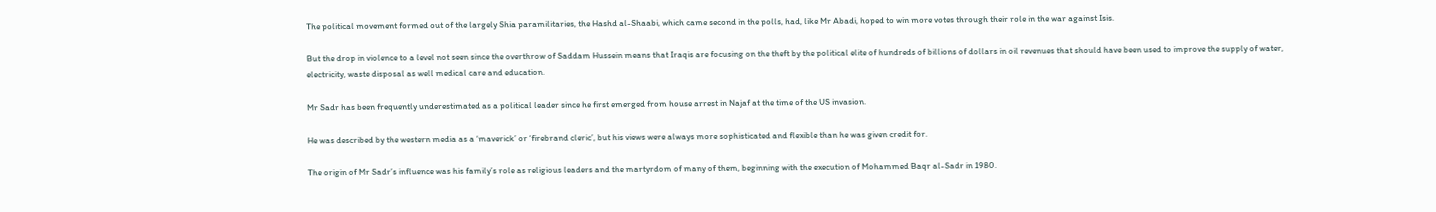The political movement formed out of the largely Shia paramilitaries, the Hashd al-Shaabi, which came second in the polls, had, like Mr Abadi, hoped to win more votes through their role in the war against Isis.

But the drop in violence to a level not seen since the overthrow of Saddam Hussein means that Iraqis are focusing on the theft by the political elite of hundreds of billions of dollars in oil revenues that should have been used to improve the supply of water, electricity, waste disposal as well medical care and education.

Mr Sadr has been frequently underestimated as a political leader since he first emerged from house arrest in Najaf at the time of the US invasion.

He was described by the western media as a ‘maverick’ or ‘firebrand cleric’, but his views were always more sophisticated and flexible than he was given credit for.

The origin of Mr Sadr’s influence was his family’s role as religious leaders and the martyrdom of many of them, beginning with the execution of Mohammed Baqr al-Sadr in 1980.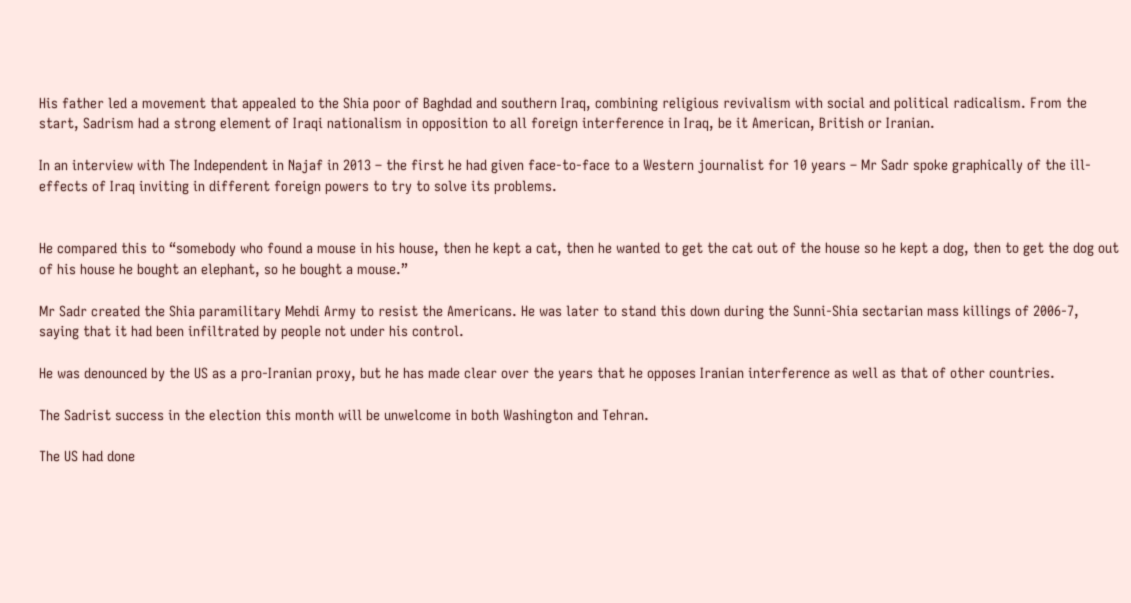His father led a movement that appealed to the Shia poor of Baghdad and southern Iraq, combining religious revivalism with social and political radicalism. From the start, Sadrism had a strong element of Iraqi nationalism in opposition to all foreign interference in Iraq, be it American, British or Iranian.

In an interview with The Independent in Najaf in 2013 – the first he had given face-to-face to a Western journalist for 10 years – Mr Sadr spoke graphically of the ill-effects of Iraq inviting in different foreign powers to try to solve its problems.


He compared this to “somebody who found a mouse in his house, then he kept a cat, then he wanted to get the cat out of the house so he kept a dog, then to get the dog out of his house he bought an elephant, so he bought a mouse.”

Mr Sadr created the Shia paramilitary Mehdi Army to resist the Americans. He was later to stand this down during the Sunni-Shia sectarian mass killings of 2006-7, saying that it had been infiltrated by people not under his control.

He was denounced by the US as a pro-Iranian proxy, but he has made clear over the years that he opposes Iranian interference as well as that of other countries.

The Sadrist success in the election this month will be unwelcome in both Washington and Tehran.

The US had done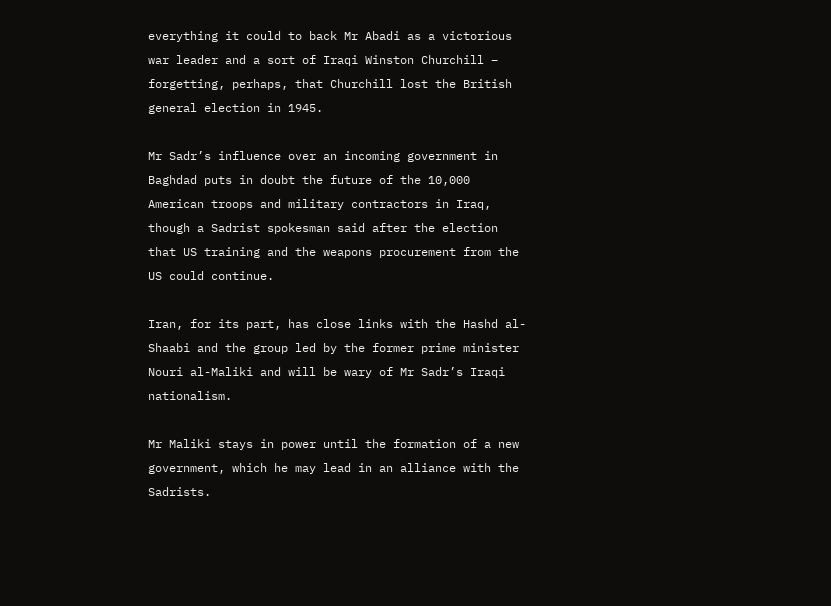everything it could to back Mr Abadi as a victorious war leader and a sort of Iraqi Winston Churchill – forgetting, perhaps, that Churchill lost the British general election in 1945.

Mr Sadr’s influence over an incoming government in Baghdad puts in doubt the future of the 10,000 American troops and military contractors in Iraq, though a Sadrist spokesman said after the election that US training and the weapons procurement from the US could continue.

Iran, for its part, has close links with the Hashd al-Shaabi and the group led by the former prime minister Nouri al-Maliki and will be wary of Mr Sadr’s Iraqi nationalism.

Mr Maliki stays in power until the formation of a new government, which he may lead in an alliance with the Sadrists.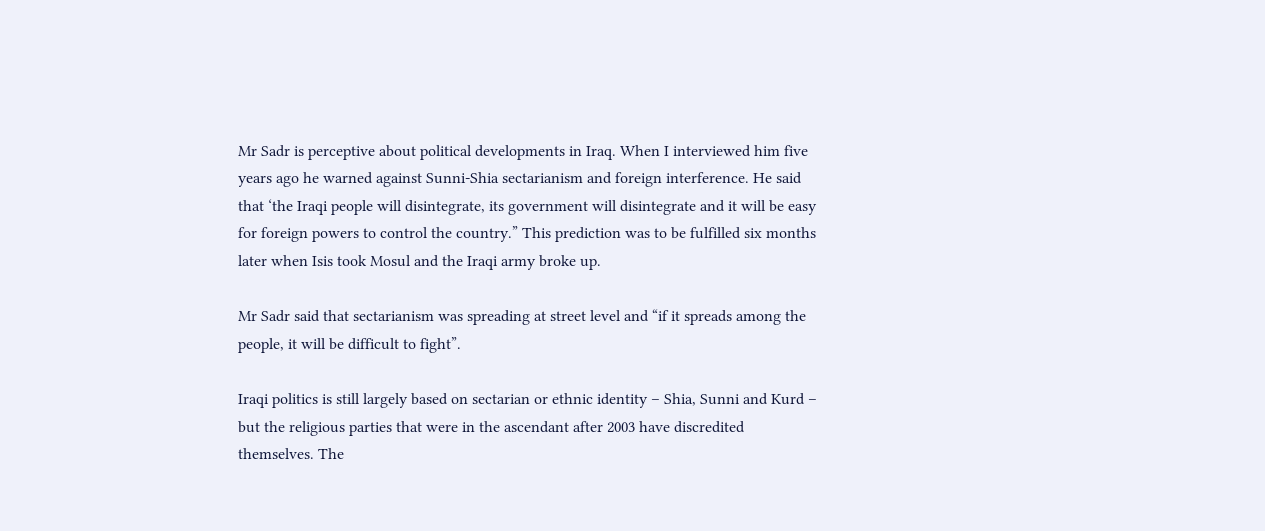Mr Sadr is perceptive about political developments in Iraq. When I interviewed him five years ago he warned against Sunni-Shia sectarianism and foreign interference. He said that ‘the Iraqi people will disintegrate, its government will disintegrate and it will be easy for foreign powers to control the country.” This prediction was to be fulfilled six months later when Isis took Mosul and the Iraqi army broke up.

Mr Sadr said that sectarianism was spreading at street level and “if it spreads among the people, it will be difficult to fight”.

Iraqi politics is still largely based on sectarian or ethnic identity – Shia, Sunni and Kurd – but the religious parties that were in the ascendant after 2003 have discredited themselves. The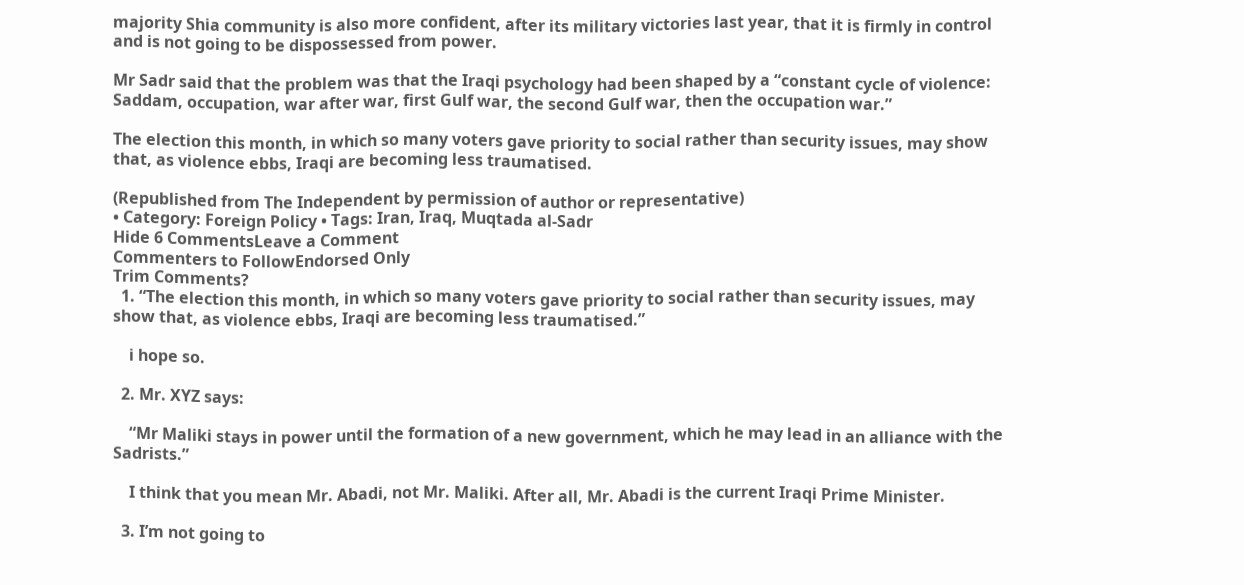majority Shia community is also more confident, after its military victories last year, that it is firmly in control and is not going to be dispossessed from power.

Mr Sadr said that the problem was that the Iraqi psychology had been shaped by a “constant cycle of violence: Saddam, occupation, war after war, first Gulf war, the second Gulf war, then the occupation war.”

The election this month, in which so many voters gave priority to social rather than security issues, may show that, as violence ebbs, Iraqi are becoming less traumatised.

(Republished from The Independent by permission of author or representative)
• Category: Foreign Policy • Tags: Iran, Iraq, Muqtada al-Sadr
Hide 6 CommentsLeave a Comment
Commenters to FollowEndorsed Only
Trim Comments?
  1. “The election this month, in which so many voters gave priority to social rather than security issues, may show that, as violence ebbs, Iraqi are becoming less traumatised.”

    i hope so.

  2. Mr. XYZ says:

    “Mr Maliki stays in power until the formation of a new government, which he may lead in an alliance with the Sadrists.”

    I think that you mean Mr. Abadi, not Mr. Maliki. After all, Mr. Abadi is the current Iraqi Prime Minister.

  3. I’m not going to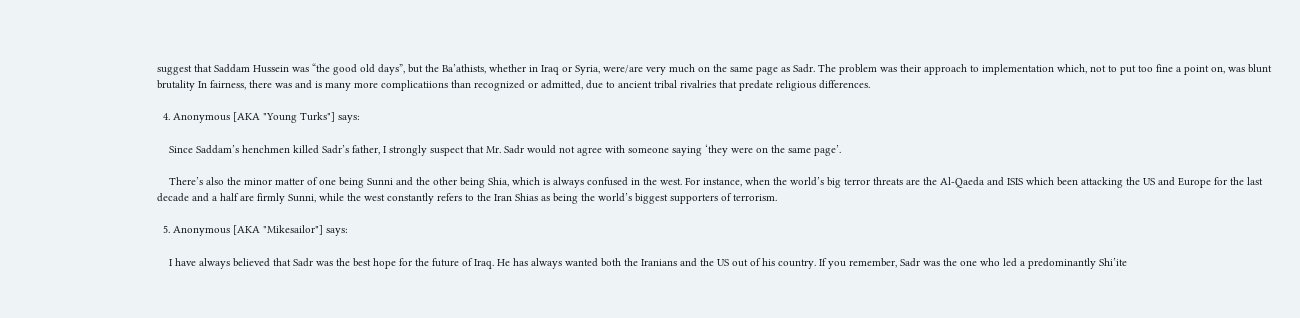suggest that Saddam Hussein was “the good old days”, but the Ba’athists, whether in Iraq or Syria, were/are very much on the same page as Sadr. The problem was their approach to implementation which, not to put too fine a point on, was blunt brutality In fairness, there was and is many more complicatiions than recognized or admitted, due to ancient tribal rivalries that predate religious differences.

  4. Anonymous [AKA "Young Turks"] says:

    Since Saddam’s henchmen killed Sadr’s father, I strongly suspect that Mr. Sadr would not agree with someone saying ‘they were on the same page’.

    There’s also the minor matter of one being Sunni and the other being Shia, which is always confused in the west. For instance, when the world’s big terror threats are the Al-Qaeda and ISIS which been attacking the US and Europe for the last decade and a half are firmly Sunni, while the west constantly refers to the Iran Shias as being the world’s biggest supporters of terrorism.

  5. Anonymous [AKA "Mikesailor"] says:

    I have always believed that Sadr was the best hope for the future of Iraq. He has always wanted both the Iranians and the US out of his country. If you remember, Sadr was the one who led a predominantly Shi’ite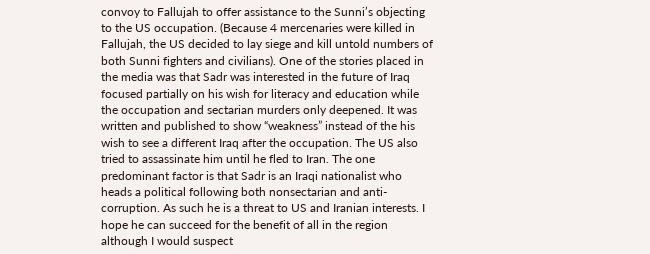convoy to Fallujah to offer assistance to the Sunni’s objecting to the US occupation. (Because 4 mercenaries were killed in Fallujah, the US decided to lay siege and kill untold numbers of both Sunni fighters and civilians). One of the stories placed in the media was that Sadr was interested in the future of Iraq focused partially on his wish for literacy and education while the occupation and sectarian murders only deepened. It was written and published to show “weakness” instead of the his wish to see a different Iraq after the occupation. The US also tried to assassinate him until he fled to Iran. The one predominant factor is that Sadr is an Iraqi nationalist who heads a political following both nonsectarian and anti-corruption. As such he is a threat to US and Iranian interests. I hope he can succeed for the benefit of all in the region although I would suspect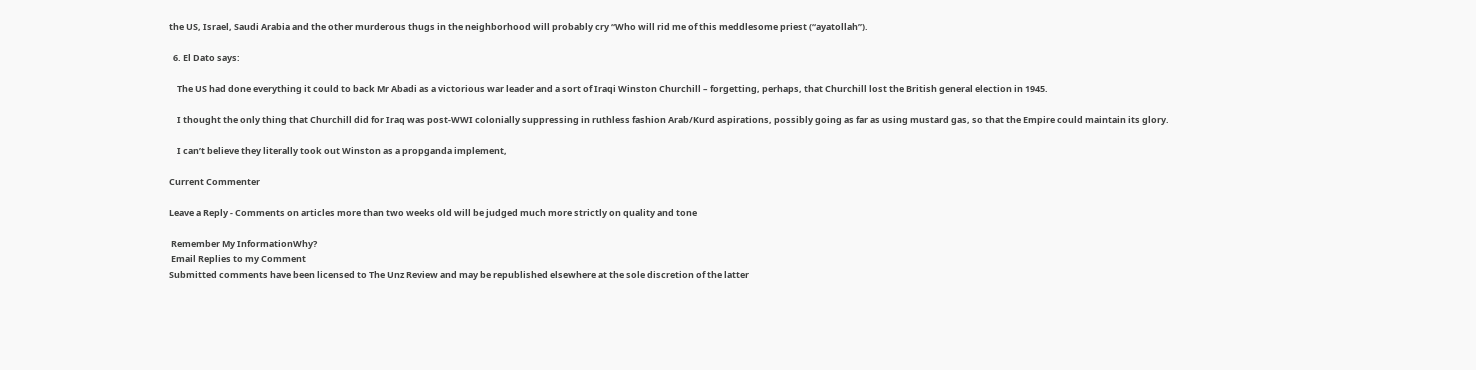the US, Israel, Saudi Arabia and the other murderous thugs in the neighborhood will probably cry “Who will rid me of this meddlesome priest (“ayatollah”).

  6. El Dato says:

    The US had done everything it could to back Mr Abadi as a victorious war leader and a sort of Iraqi Winston Churchill – forgetting, perhaps, that Churchill lost the British general election in 1945.

    I thought the only thing that Churchill did for Iraq was post-WWI colonially suppressing in ruthless fashion Arab/Kurd aspirations, possibly going as far as using mustard gas, so that the Empire could maintain its glory.

    I can’t believe they literally took out Winston as a propganda implement,

Current Commenter

Leave a Reply - Comments on articles more than two weeks old will be judged much more strictly on quality and tone

 Remember My InformationWhy?
 Email Replies to my Comment
Submitted comments have been licensed to The Unz Review and may be republished elsewhere at the sole discretion of the latter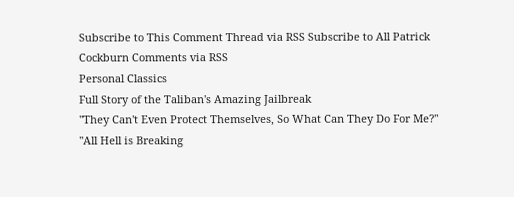Subscribe to This Comment Thread via RSS Subscribe to All Patrick Cockburn Comments via RSS
Personal Classics
Full Story of the Taliban's Amazing Jailbreak
"They Can't Even Protect Themselves, So What Can They Do For Me?"
"All Hell is Breaking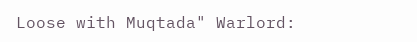Loose with Muqtada" Warlord: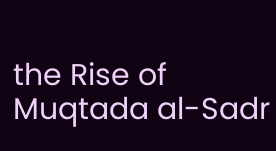the Rise of Muqtada al-Sadr